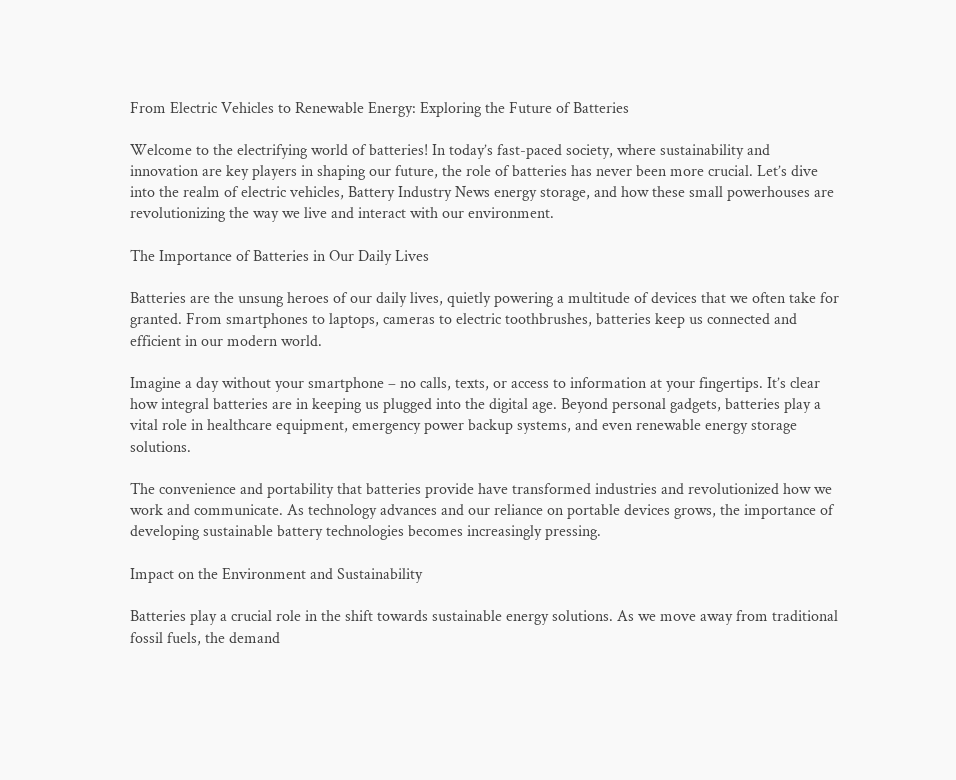From Electric Vehicles to Renewable Energy: Exploring the Future of Batteries

Welcome to the electrifying world of batteries! In today’s fast-paced society, where sustainability and innovation are key players in shaping our future, the role of batteries has never been more crucial. Let’s dive into the realm of electric vehicles, Battery Industry News energy storage, and how these small powerhouses are revolutionizing the way we live and interact with our environment.

The Importance of Batteries in Our Daily Lives

Batteries are the unsung heroes of our daily lives, quietly powering a multitude of devices that we often take for granted. From smartphones to laptops, cameras to electric toothbrushes, batteries keep us connected and efficient in our modern world.

Imagine a day without your smartphone – no calls, texts, or access to information at your fingertips. It’s clear how integral batteries are in keeping us plugged into the digital age. Beyond personal gadgets, batteries play a vital role in healthcare equipment, emergency power backup systems, and even renewable energy storage solutions.

The convenience and portability that batteries provide have transformed industries and revolutionized how we work and communicate. As technology advances and our reliance on portable devices grows, the importance of developing sustainable battery technologies becomes increasingly pressing.

Impact on the Environment and Sustainability

Batteries play a crucial role in the shift towards sustainable energy solutions. As we move away from traditional fossil fuels, the demand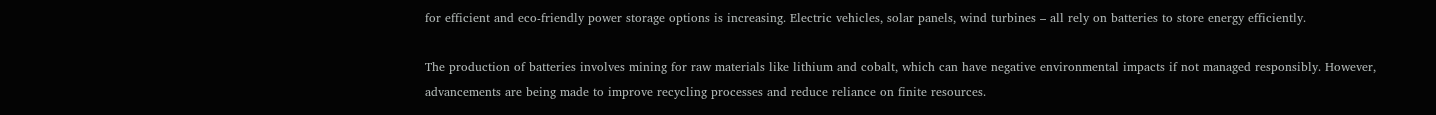for efficient and eco-friendly power storage options is increasing. Electric vehicles, solar panels, wind turbines – all rely on batteries to store energy efficiently.

The production of batteries involves mining for raw materials like lithium and cobalt, which can have negative environmental impacts if not managed responsibly. However, advancements are being made to improve recycling processes and reduce reliance on finite resources.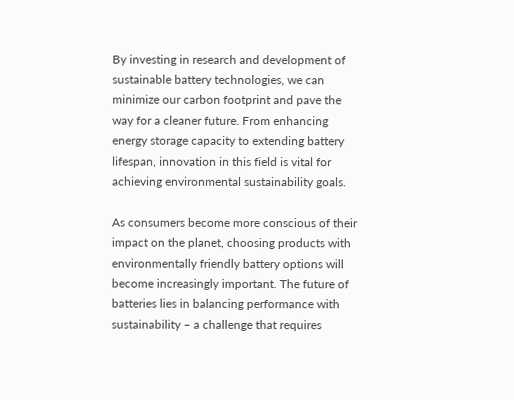By investing in research and development of sustainable battery technologies, we can minimize our carbon footprint and pave the way for a cleaner future. From enhancing energy storage capacity to extending battery lifespan, innovation in this field is vital for achieving environmental sustainability goals.

As consumers become more conscious of their impact on the planet, choosing products with environmentally friendly battery options will become increasingly important. The future of batteries lies in balancing performance with sustainability – a challenge that requires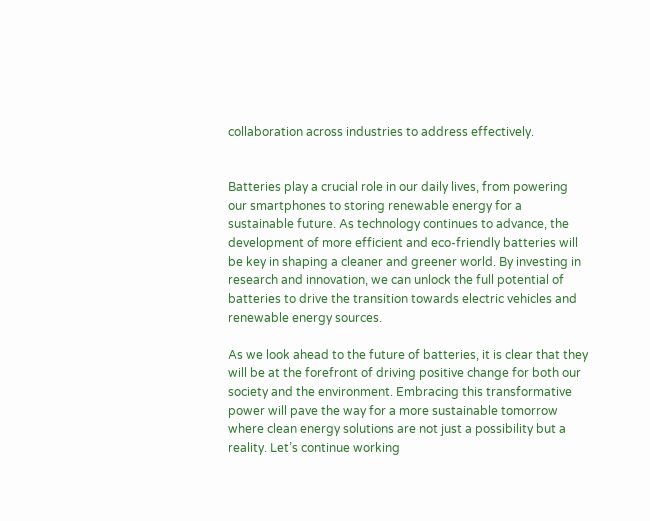collaboration across industries to address effectively.


Batteries play a crucial role in our daily lives, from powering our smartphones to storing renewable energy for a sustainable future. As technology continues to advance, the development of more efficient and eco-friendly batteries will be key in shaping a cleaner and greener world. By investing in research and innovation, we can unlock the full potential of batteries to drive the transition towards electric vehicles and renewable energy sources.

As we look ahead to the future of batteries, it is clear that they will be at the forefront of driving positive change for both our society and the environment. Embracing this transformative power will pave the way for a more sustainable tomorrow where clean energy solutions are not just a possibility but a reality. Let’s continue working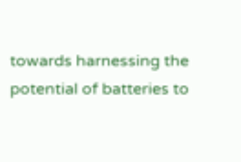towards harnessing the potential of batteries to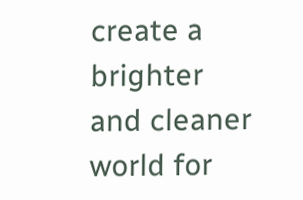create a brighter and cleaner world for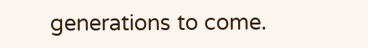generations to come.